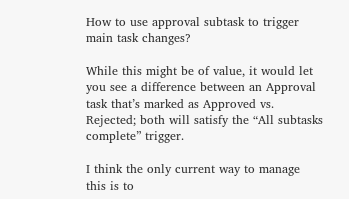How to use approval subtask to trigger main task changes?

While this might be of value, it would let you see a difference between an Approval task that’s marked as Approved vs. Rejected; both will satisfy the “All subtasks complete” trigger.

I think the only current way to manage this is to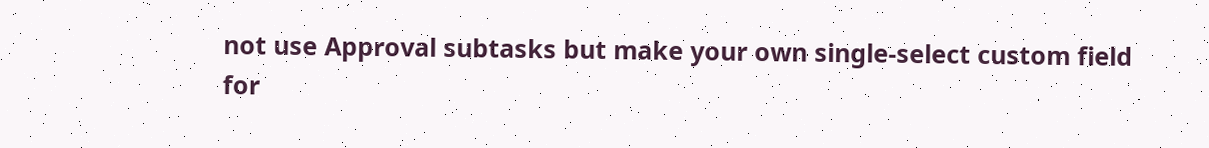not use Approval subtasks but make your own single-select custom field for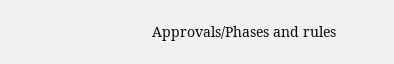Approvals/Phases and rules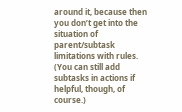around it, because then you don’t get into the situation of parent/subtask limitations with rules. (You can still add subtasks in actions if helpful, though, of course.)